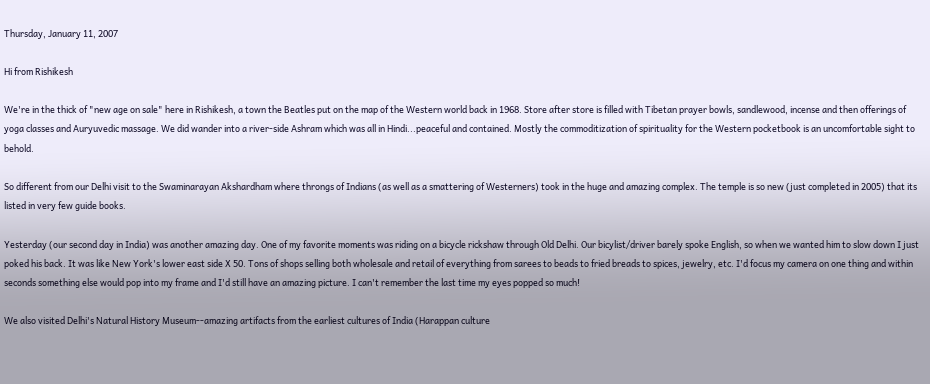Thursday, January 11, 2007

Hi from Rishikesh

We're in the thick of "new age on sale" here in Rishikesh, a town the Beatles put on the map of the Western world back in 1968. Store after store is filled with Tibetan prayer bowls, sandlewood, incense and then offerings of yoga classes and Auryuvedic massage. We did wander into a river-side Ashram which was all in Hindi...peaceful and contained. Mostly the commoditization of spirituality for the Western pocketbook is an uncomfortable sight to behold.

So different from our Delhi visit to the Swaminarayan Akshardham where throngs of Indians (as well as a smattering of Westerners) took in the huge and amazing complex. The temple is so new (just completed in 2005) that its listed in very few guide books.

Yesterday (our second day in India) was another amazing day. One of my favorite moments was riding on a bicycle rickshaw through Old Delhi. Our bicylist/driver barely spoke English, so when we wanted him to slow down I just poked his back. It was like New York's lower east side X 50. Tons of shops selling both wholesale and retail of everything from sarees to beads to fried breads to spices, jewelry, etc. I'd focus my camera on one thing and within seconds something else would pop into my frame and I'd still have an amazing picture. I can't remember the last time my eyes popped so much!

We also visited Delhi's Natural History Museum--amazing artifacts from the earliest cultures of India (Harappan culture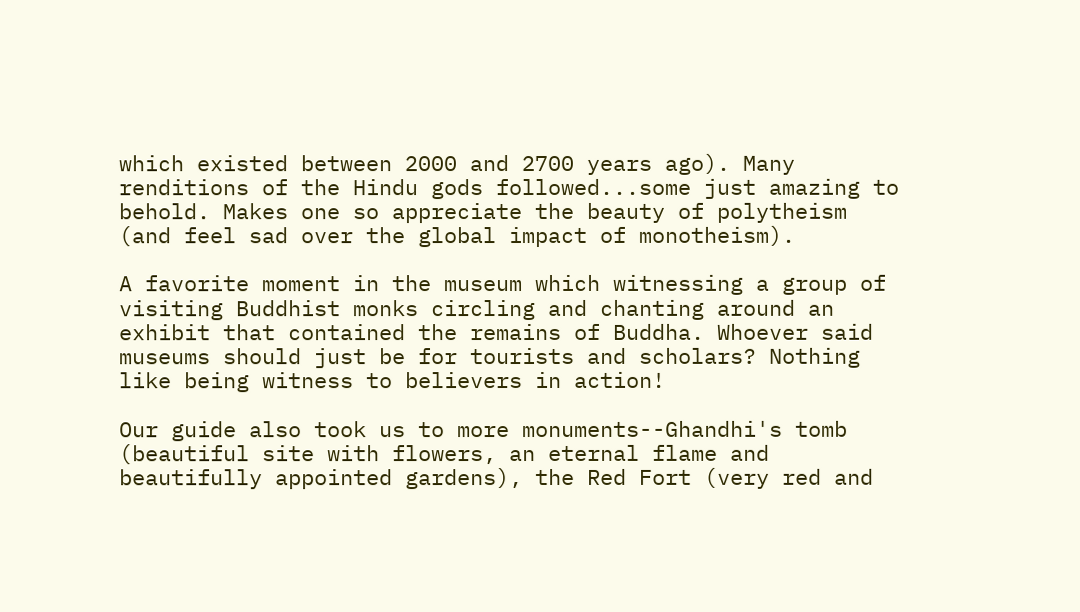which existed between 2000 and 2700 years ago). Many renditions of the Hindu gods followed...some just amazing to behold. Makes one so appreciate the beauty of polytheism (and feel sad over the global impact of monotheism).

A favorite moment in the museum which witnessing a group of visiting Buddhist monks circling and chanting around an exhibit that contained the remains of Buddha. Whoever said museums should just be for tourists and scholars? Nothing like being witness to believers in action!

Our guide also took us to more monuments--Ghandhi's tomb (beautiful site with flowers, an eternal flame and beautifully appointed gardens), the Red Fort (very red and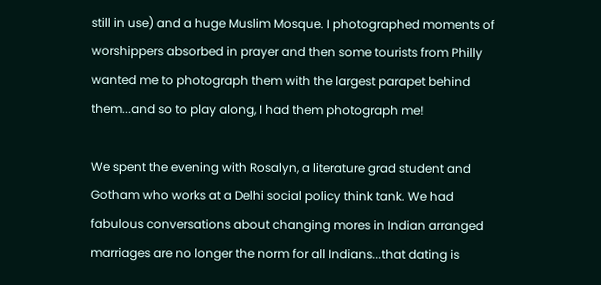still in use) and a huge Muslim Mosque. I photographed moments of worshippers absorbed in prayer and then some tourists from Philly wanted me to photograph them with the largest parapet behind them...and so to play along, I had them photograph me!

We spent the evening with Rosalyn, a literature grad student and Gotham who works at a Delhi social policy think tank. We had fabulous conversations about changing mores in Indian arranged marriages are no longer the norm for all Indians...that dating is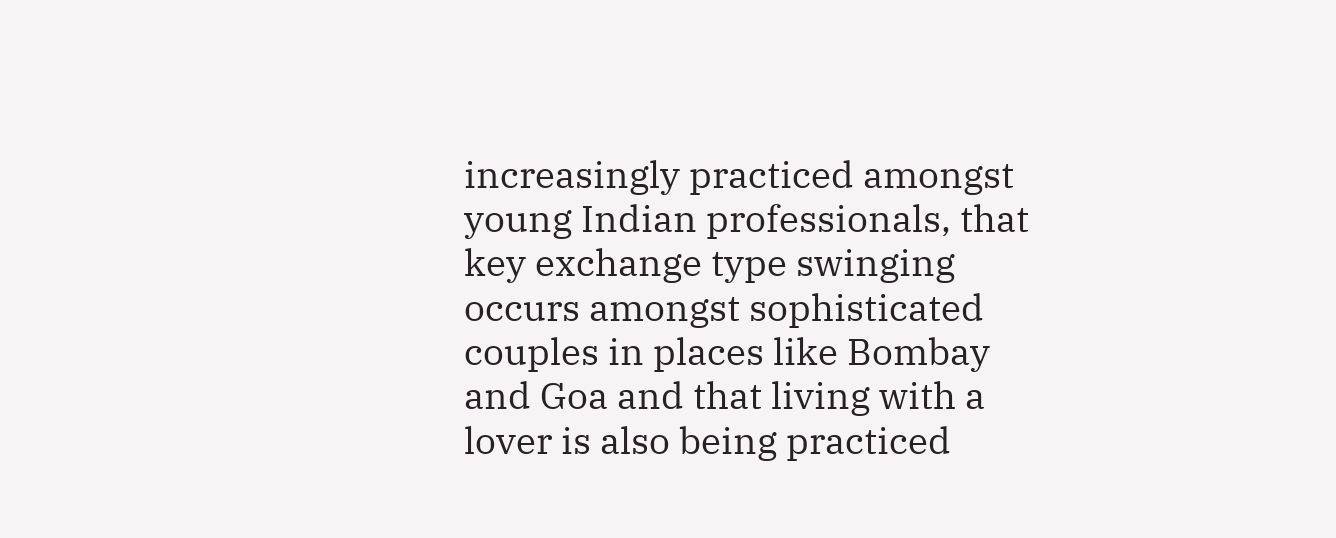increasingly practiced amongst young Indian professionals, that key exchange type swinging occurs amongst sophisticated couples in places like Bombay and Goa and that living with a lover is also being practiced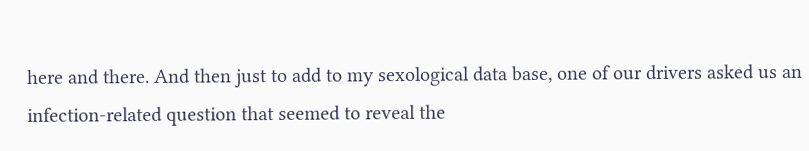here and there. And then just to add to my sexological data base, one of our drivers asked us an infection-related question that seemed to reveal the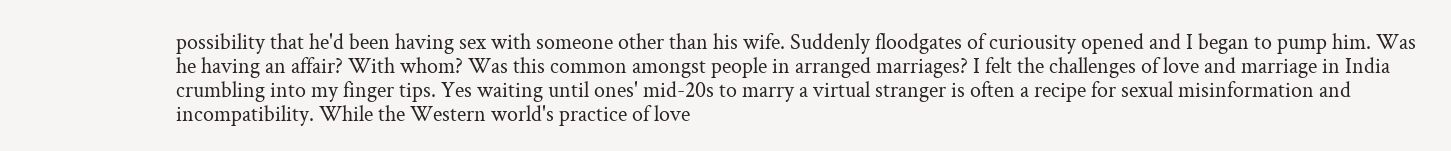possibility that he'd been having sex with someone other than his wife. Suddenly floodgates of curiousity opened and I began to pump him. Was he having an affair? With whom? Was this common amongst people in arranged marriages? I felt the challenges of love and marriage in India crumbling into my finger tips. Yes waiting until ones' mid-20s to marry a virtual stranger is often a recipe for sexual misinformation and incompatibility. While the Western world's practice of love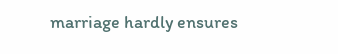marriage hardly ensures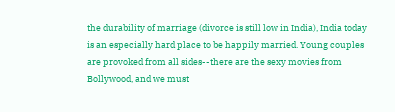the durability of marriage (divorce is still low in India), India today is an especially hard place to be happily married. Young couples are provoked from all sides--there are the sexy movies from Bollywood, and we must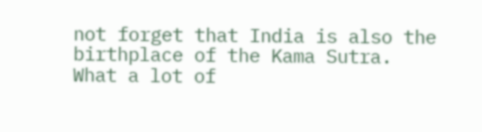not forget that India is also the birthplace of the Kama Sutra. What a lot of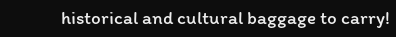historical and cultural baggage to carry!